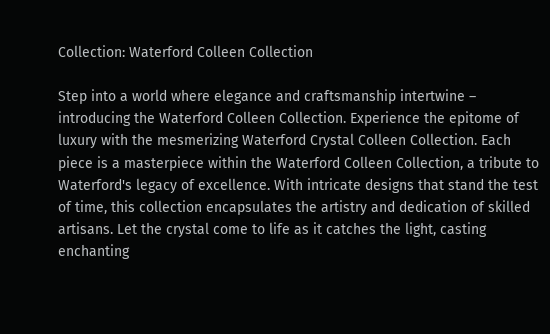Collection: Waterford Colleen Collection

Step into a world where elegance and craftsmanship intertwine – introducing the Waterford Colleen Collection. Experience the epitome of luxury with the mesmerizing Waterford Crystal Colleen Collection. Each piece is a masterpiece within the Waterford Colleen Collection, a tribute to Waterford's legacy of excellence. With intricate designs that stand the test of time, this collection encapsulates the artistry and dedication of skilled artisans. Let the crystal come to life as it catches the light, casting enchanting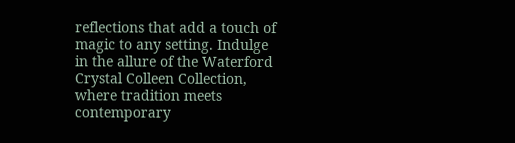reflections that add a touch of magic to any setting. Indulge in the allure of the Waterford Crystal Colleen Collection, where tradition meets contemporary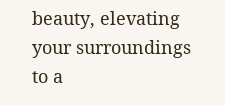beauty, elevating your surroundings to a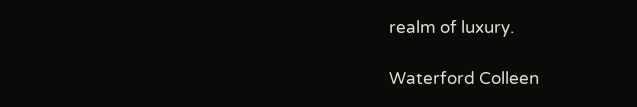realm of luxury.

Waterford Colleen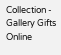Collection - Gallery Gifts Online